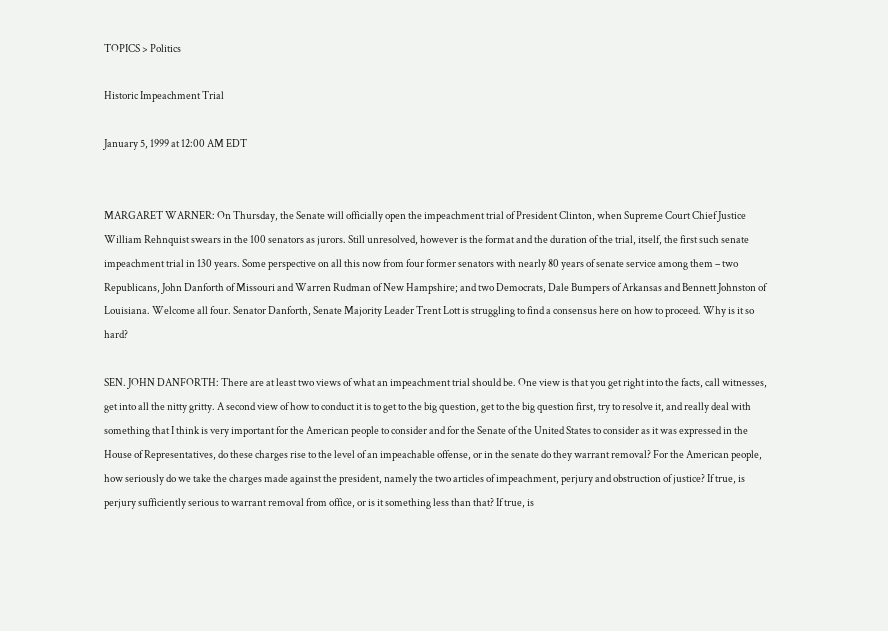TOPICS > Politics

Historic Impeachment Trial

January 5, 1999 at 12:00 AM EDT


MARGARET WARNER: On Thursday, the Senate will officially open the impeachment trial of President Clinton, when Supreme Court Chief Justice William Rehnquist swears in the 100 senators as jurors. Still unresolved, however is the format and the duration of the trial, itself, the first such senate impeachment trial in 130 years. Some perspective on all this now from four former senators with nearly 80 years of senate service among them – two Republicans, John Danforth of Missouri and Warren Rudman of New Hampshire; and two Democrats, Dale Bumpers of Arkansas and Bennett Johnston of Louisiana. Welcome all four. Senator Danforth, Senate Majority Leader Trent Lott is struggling to find a consensus here on how to proceed. Why is it so hard?

SEN. JOHN DANFORTH: There are at least two views of what an impeachment trial should be. One view is that you get right into the facts, call witnesses, get into all the nitty gritty. A second view of how to conduct it is to get to the big question, get to the big question first, try to resolve it, and really deal with something that I think is very important for the American people to consider and for the Senate of the United States to consider as it was expressed in the House of Representatives, do these charges rise to the level of an impeachable offense, or in the senate do they warrant removal? For the American people, how seriously do we take the charges made against the president, namely the two articles of impeachment, perjury and obstruction of justice? If true, is perjury sufficiently serious to warrant removal from office, or is it something less than that? If true, is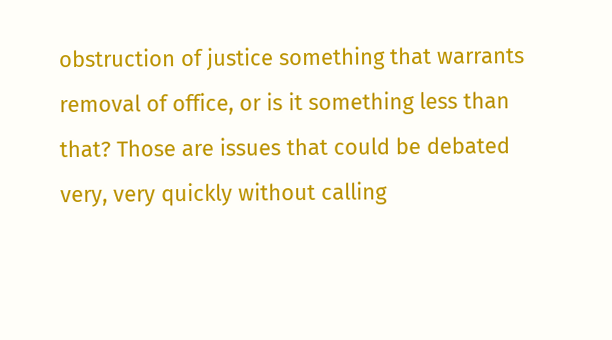obstruction of justice something that warrants removal of office, or is it something less than that? Those are issues that could be debated very, very quickly without calling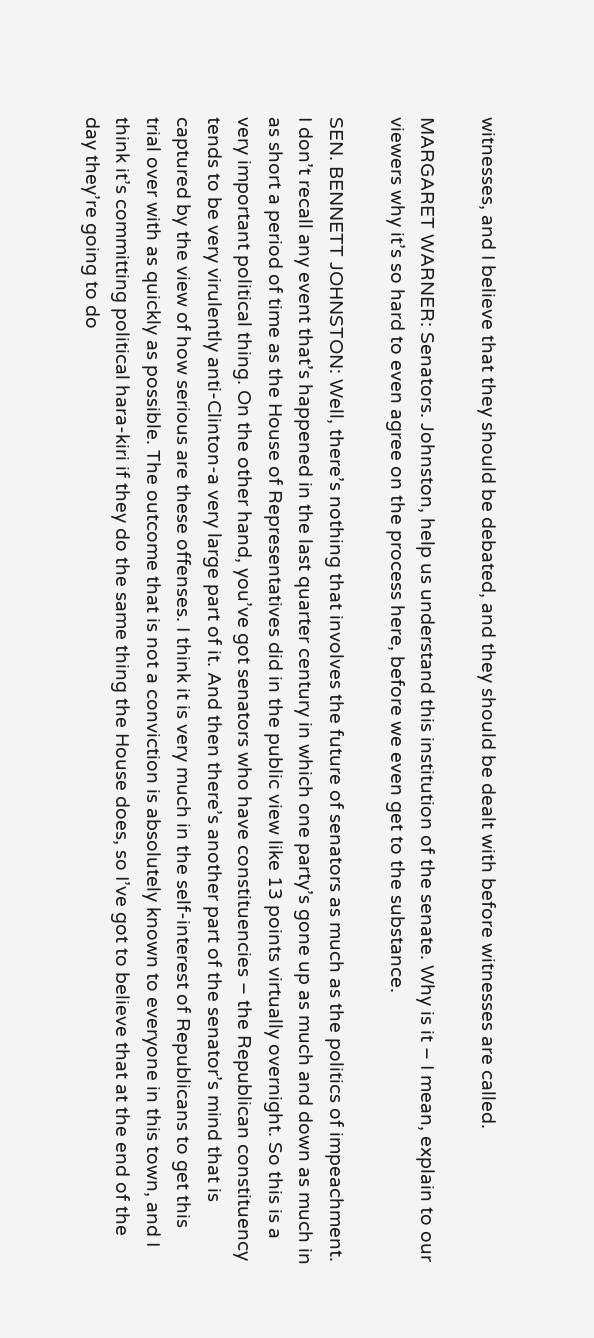witnesses, and I believe that they should be debated, and they should be dealt with before witnesses are called.

MARGARET WARNER: Senators. Johnston, help us understand this institution of the senate. Why is it – I mean, explain to our viewers why it’s so hard to even agree on the process here, before we even get to the substance.

SEN. BENNETT JOHNSTON: Well, there’s nothing that involves the future of senators as much as the politics of impeachment. I don’t recall any event that’s happened in the last quarter century in which one party’s gone up as much and down as much in as short a period of time as the House of Representatives did in the public view like 13 points virtually overnight. So this is a very important political thing. On the other hand, you’ve got senators who have constituencies – the Republican constituency tends to be very virulently anti-Clinton-a very large part of it. And then there’s another part of the senator’s mind that is captured by the view of how serious are these offenses. I think it is very much in the self-interest of Republicans to get this trial over with as quickly as possible. The outcome that is not a conviction is absolutely known to everyone in this town, and I think it’s committing political hara-kiri if they do the same thing the House does, so I’ve got to believe that at the end of the day they’re going to do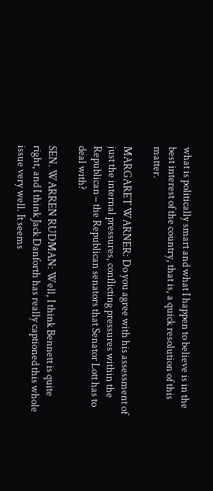what is politically smart and what I happen to believe is in the best interest of the country, that is, a quick resolution of this matter.

MARGARET WARNER: Do you agree with his assessment of just the internal pressures, conflicting pressures within the Republican – the Republican senators that Senator Lott has to deal with?

SEN. WARREN RUDMAN: Well, I think Bennett is quite right, and I think Jack Danforth has really captioned this whole issue very well. It seems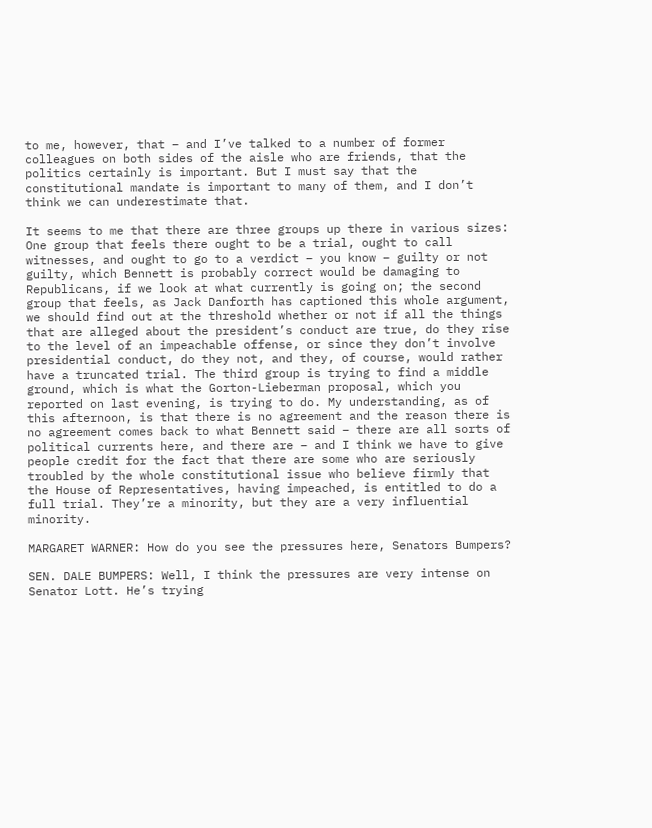to me, however, that – and I’ve talked to a number of former colleagues on both sides of the aisle who are friends, that the politics certainly is important. But I must say that the constitutional mandate is important to many of them, and I don’t think we can underestimate that.

It seems to me that there are three groups up there in various sizes: One group that feels there ought to be a trial, ought to call witnesses, and ought to go to a verdict – you know – guilty or not guilty, which Bennett is probably correct would be damaging to Republicans, if we look at what currently is going on; the second group that feels, as Jack Danforth has captioned this whole argument, we should find out at the threshold whether or not if all the things that are alleged about the president’s conduct are true, do they rise to the level of an impeachable offense, or since they don’t involve presidential conduct, do they not, and they, of course, would rather have a truncated trial. The third group is trying to find a middle ground, which is what the Gorton-Lieberman proposal, which you reported on last evening, is trying to do. My understanding, as of this afternoon, is that there is no agreement and the reason there is no agreement comes back to what Bennett said – there are all sorts of political currents here, and there are – and I think we have to give people credit for the fact that there are some who are seriously troubled by the whole constitutional issue who believe firmly that the House of Representatives, having impeached, is entitled to do a full trial. They’re a minority, but they are a very influential minority.

MARGARET WARNER: How do you see the pressures here, Senators Bumpers?

SEN. DALE BUMPERS: Well, I think the pressures are very intense on Senator Lott. He’s trying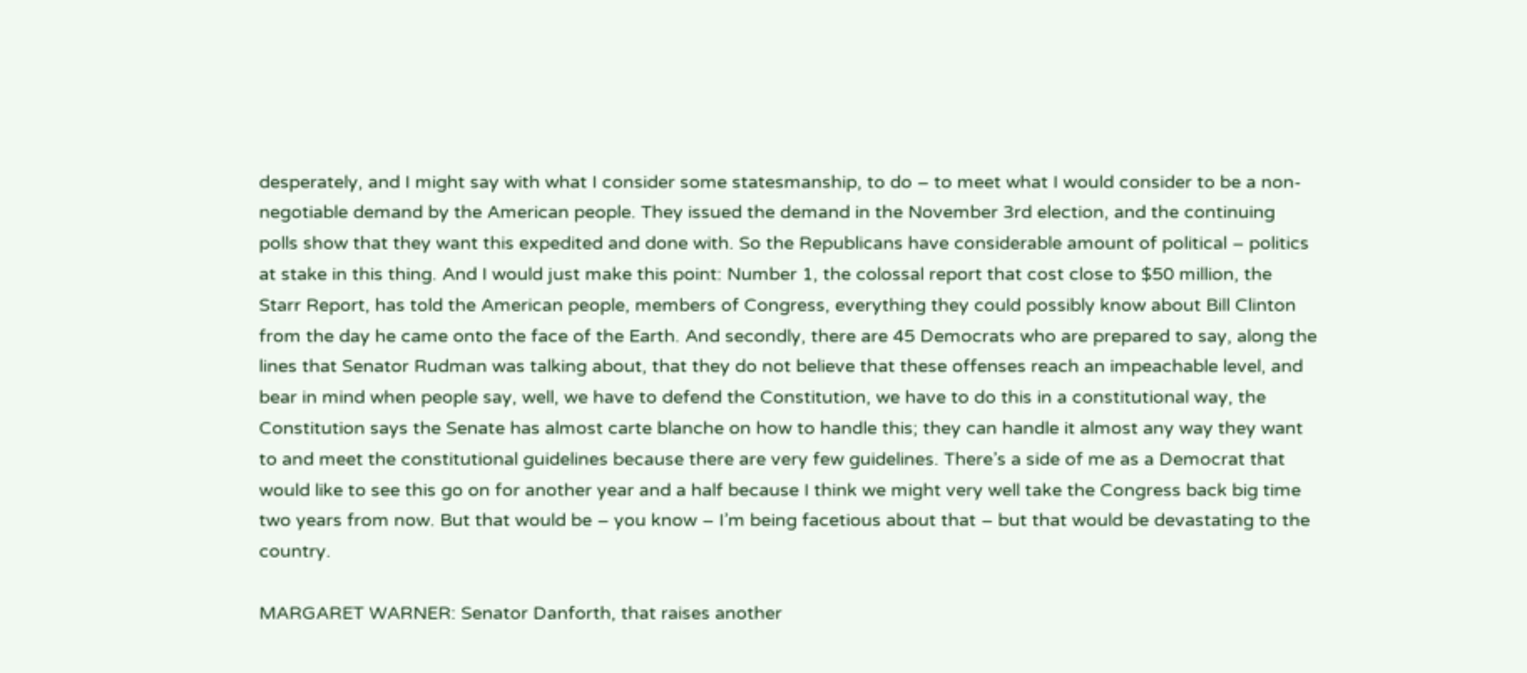desperately, and I might say with what I consider some statesmanship, to do – to meet what I would consider to be a non-negotiable demand by the American people. They issued the demand in the November 3rd election, and the continuing polls show that they want this expedited and done with. So the Republicans have considerable amount of political – politics at stake in this thing. And I would just make this point: Number 1, the colossal report that cost close to $50 million, the Starr Report, has told the American people, members of Congress, everything they could possibly know about Bill Clinton from the day he came onto the face of the Earth. And secondly, there are 45 Democrats who are prepared to say, along the lines that Senator Rudman was talking about, that they do not believe that these offenses reach an impeachable level, and bear in mind when people say, well, we have to defend the Constitution, we have to do this in a constitutional way, the Constitution says the Senate has almost carte blanche on how to handle this; they can handle it almost any way they want to and meet the constitutional guidelines because there are very few guidelines. There’s a side of me as a Democrat that would like to see this go on for another year and a half because I think we might very well take the Congress back big time two years from now. But that would be – you know – I’m being facetious about that – but that would be devastating to the country.

MARGARET WARNER: Senator Danforth, that raises another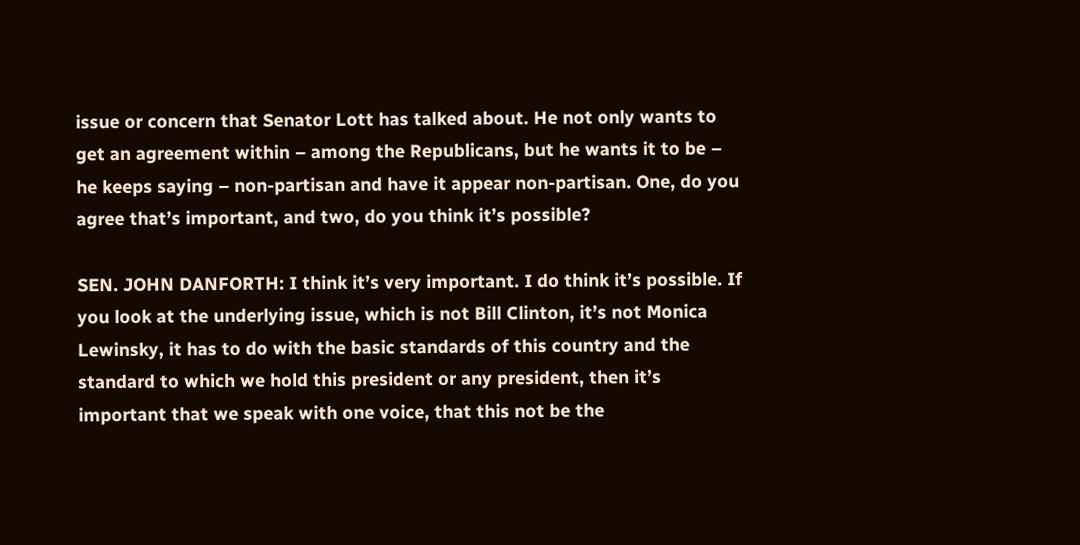issue or concern that Senator Lott has talked about. He not only wants to get an agreement within – among the Republicans, but he wants it to be – he keeps saying – non-partisan and have it appear non-partisan. One, do you agree that’s important, and two, do you think it’s possible?

SEN. JOHN DANFORTH: I think it’s very important. I do think it’s possible. If you look at the underlying issue, which is not Bill Clinton, it’s not Monica Lewinsky, it has to do with the basic standards of this country and the standard to which we hold this president or any president, then it’s important that we speak with one voice, that this not be the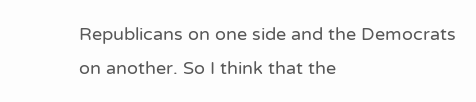Republicans on one side and the Democrats on another. So I think that the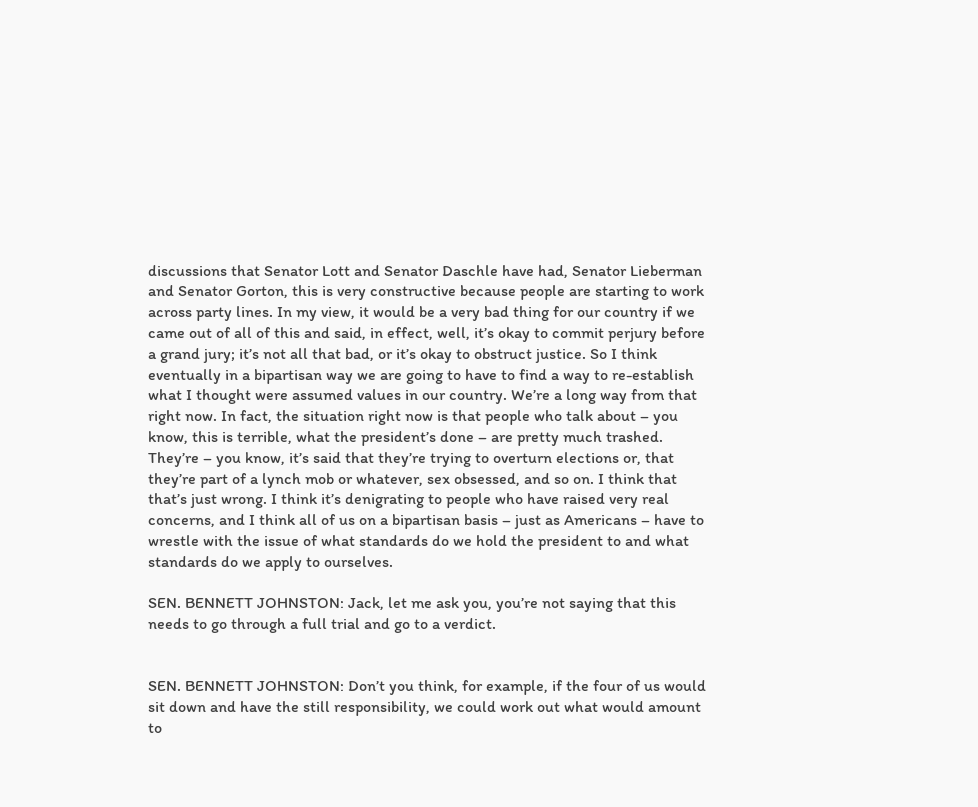discussions that Senator Lott and Senator Daschle have had, Senator Lieberman and Senator Gorton, this is very constructive because people are starting to work across party lines. In my view, it would be a very bad thing for our country if we came out of all of this and said, in effect, well, it’s okay to commit perjury before a grand jury; it’s not all that bad, or it’s okay to obstruct justice. So I think eventually in a bipartisan way we are going to have to find a way to re-establish what I thought were assumed values in our country. We’re a long way from that right now. In fact, the situation right now is that people who talk about – you know, this is terrible, what the president’s done – are pretty much trashed. They’re – you know, it’s said that they’re trying to overturn elections or, that they’re part of a lynch mob or whatever, sex obsessed, and so on. I think that that’s just wrong. I think it’s denigrating to people who have raised very real concerns, and I think all of us on a bipartisan basis – just as Americans – have to wrestle with the issue of what standards do we hold the president to and what standards do we apply to ourselves.

SEN. BENNETT JOHNSTON: Jack, let me ask you, you’re not saying that this needs to go through a full trial and go to a verdict.


SEN. BENNETT JOHNSTON: Don’t you think, for example, if the four of us would sit down and have the still responsibility, we could work out what would amount to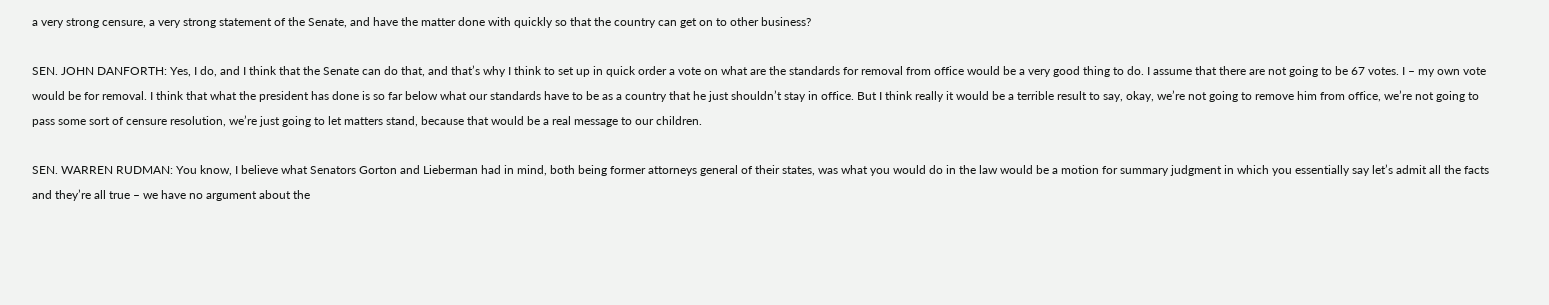a very strong censure, a very strong statement of the Senate, and have the matter done with quickly so that the country can get on to other business?

SEN. JOHN DANFORTH: Yes, I do, and I think that the Senate can do that, and that’s why I think to set up in quick order a vote on what are the standards for removal from office would be a very good thing to do. I assume that there are not going to be 67 votes. I – my own vote would be for removal. I think that what the president has done is so far below what our standards have to be as a country that he just shouldn’t stay in office. But I think really it would be a terrible result to say, okay, we’re not going to remove him from office, we’re not going to pass some sort of censure resolution, we’re just going to let matters stand, because that would be a real message to our children.

SEN. WARREN RUDMAN: You know, I believe what Senators Gorton and Lieberman had in mind, both being former attorneys general of their states, was what you would do in the law would be a motion for summary judgment in which you essentially say let’s admit all the facts and they’re all true – we have no argument about the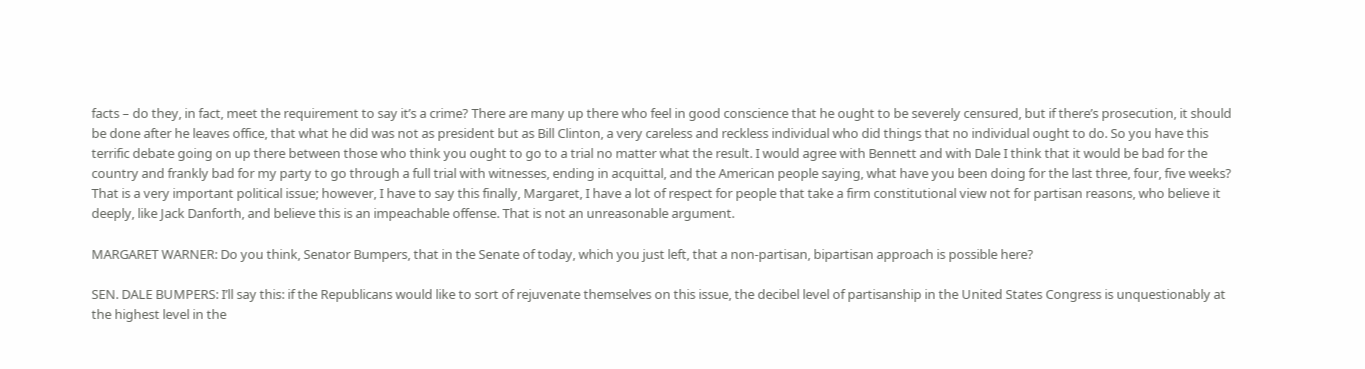facts – do they, in fact, meet the requirement to say it’s a crime? There are many up there who feel in good conscience that he ought to be severely censured, but if there’s prosecution, it should be done after he leaves office, that what he did was not as president but as Bill Clinton, a very careless and reckless individual who did things that no individual ought to do. So you have this terrific debate going on up there between those who think you ought to go to a trial no matter what the result. I would agree with Bennett and with Dale I think that it would be bad for the country and frankly bad for my party to go through a full trial with witnesses, ending in acquittal, and the American people saying, what have you been doing for the last three, four, five weeks? That is a very important political issue; however, I have to say this finally, Margaret, I have a lot of respect for people that take a firm constitutional view not for partisan reasons, who believe it deeply, like Jack Danforth, and believe this is an impeachable offense. That is not an unreasonable argument.

MARGARET WARNER: Do you think, Senator Bumpers, that in the Senate of today, which you just left, that a non-partisan, bipartisan approach is possible here?

SEN. DALE BUMPERS: I’ll say this: if the Republicans would like to sort of rejuvenate themselves on this issue, the decibel level of partisanship in the United States Congress is unquestionably at the highest level in the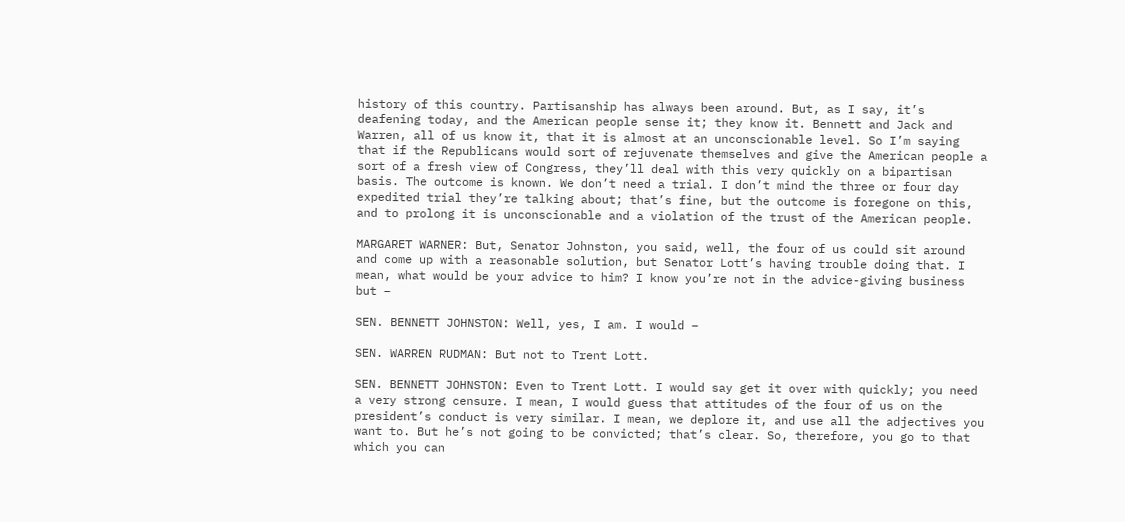history of this country. Partisanship has always been around. But, as I say, it’s deafening today, and the American people sense it; they know it. Bennett and Jack and Warren, all of us know it, that it is almost at an unconscionable level. So I’m saying that if the Republicans would sort of rejuvenate themselves and give the American people a sort of a fresh view of Congress, they’ll deal with this very quickly on a bipartisan basis. The outcome is known. We don’t need a trial. I don’t mind the three or four day expedited trial they’re talking about; that’s fine, but the outcome is foregone on this, and to prolong it is unconscionable and a violation of the trust of the American people.

MARGARET WARNER: But, Senator Johnston, you said, well, the four of us could sit around and come up with a reasonable solution, but Senator Lott’s having trouble doing that. I mean, what would be your advice to him? I know you’re not in the advice-giving business but –

SEN. BENNETT JOHNSTON: Well, yes, I am. I would –

SEN. WARREN RUDMAN: But not to Trent Lott.

SEN. BENNETT JOHNSTON: Even to Trent Lott. I would say get it over with quickly; you need a very strong censure. I mean, I would guess that attitudes of the four of us on the president’s conduct is very similar. I mean, we deplore it, and use all the adjectives you want to. But he’s not going to be convicted; that’s clear. So, therefore, you go to that which you can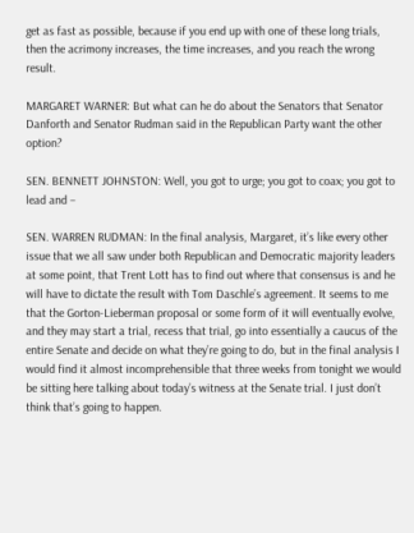get as fast as possible, because if you end up with one of these long trials, then the acrimony increases, the time increases, and you reach the wrong result.

MARGARET WARNER: But what can he do about the Senators that Senator Danforth and Senator Rudman said in the Republican Party want the other option?

SEN. BENNETT JOHNSTON: Well, you got to urge; you got to coax; you got to lead and –

SEN. WARREN RUDMAN: In the final analysis, Margaret, it’s like every other issue that we all saw under both Republican and Democratic majority leaders at some point, that Trent Lott has to find out where that consensus is and he will have to dictate the result with Tom Daschle’s agreement. It seems to me that the Gorton-Lieberman proposal or some form of it will eventually evolve, and they may start a trial, recess that trial, go into essentially a caucus of the entire Senate and decide on what they’re going to do, but in the final analysis I would find it almost incomprehensible that three weeks from tonight we would be sitting here talking about today’s witness at the Senate trial. I just don’t think that’s going to happen.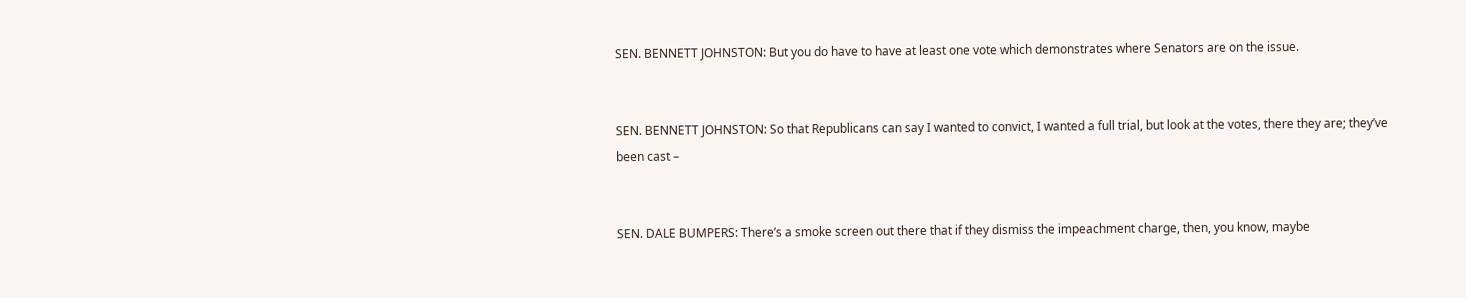SEN. BENNETT JOHNSTON: But you do have to have at least one vote which demonstrates where Senators are on the issue.


SEN. BENNETT JOHNSTON: So that Republicans can say I wanted to convict, I wanted a full trial, but look at the votes, there they are; they’ve been cast –


SEN. DALE BUMPERS: There’s a smoke screen out there that if they dismiss the impeachment charge, then, you know, maybe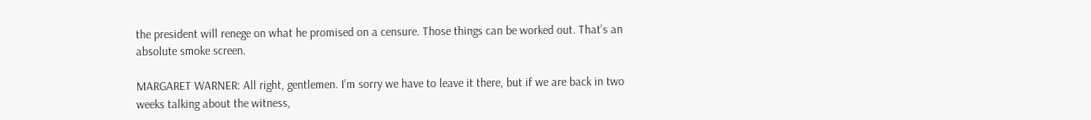the president will renege on what he promised on a censure. Those things can be worked out. That’s an absolute smoke screen.

MARGARET WARNER: All right, gentlemen. I’m sorry we have to leave it there, but if we are back in two weeks talking about the witness,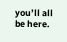you’ll all be here.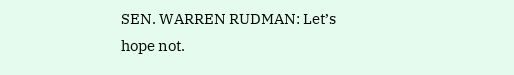SEN. WARREN RUDMAN: Let’s hope not.